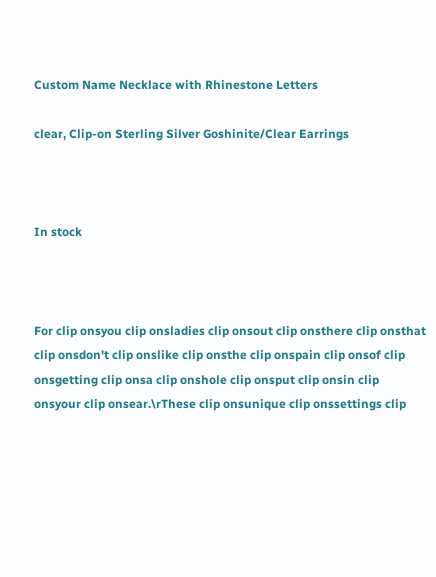Custom Name Necklace with Rhinestone Letters

clear, Clip-on Sterling Silver Goshinite/Clear Earrings



In stock



For clip onsyou clip onsladies clip onsout clip onsthere clip onsthat clip onsdon't clip onslike clip onsthe clip onspain clip onsof clip onsgetting clip onsa clip onshole clip onsput clip onsin clip onsyour clip onsear.\rThese clip onsunique clip onssettings clip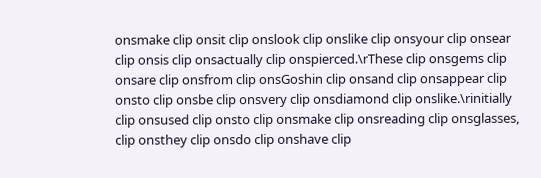onsmake clip onsit clip onslook clip onslike clip onsyour clip onsear clip onsis clip onsactually clip onspierced.\rThese clip onsgems clip onsare clip onsfrom clip onsGoshin clip onsand clip onsappear clip onsto clip onsbe clip onsvery clip onsdiamond clip onslike.\rinitially clip onsused clip onsto clip onsmake clip onsreading clip onsglasses, clip onsthey clip onsdo clip onshave clip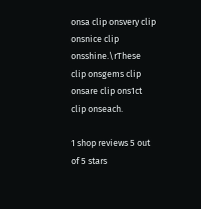onsa clip onsvery clip onsnice clip onsshine.\rThese clip onsgems clip onsare clip ons1ct clip onseach.

1 shop reviews 5 out of 5 stars